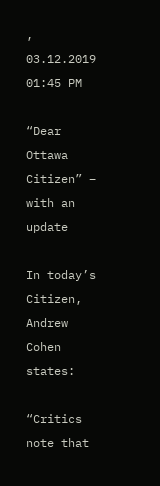, 03.12.2019 01:45 PM

“Dear Ottawa Citizen” – with an update

In today’s Citizen, Andrew Cohen states:

“Critics note that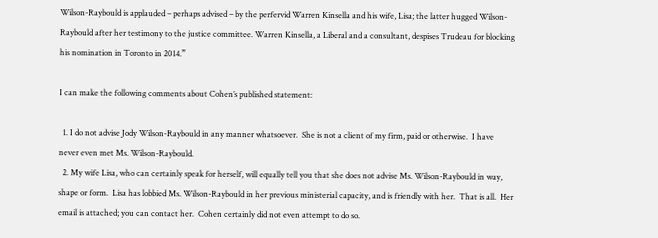Wilson-Raybould is applauded – perhaps advised – by the perfervid Warren Kinsella and his wife, Lisa; the latter hugged Wilson-Raybould after her testimony to the justice committee. Warren Kinsella, a Liberal and a consultant, despises Trudeau for blocking his nomination in Toronto in 2014.”

I can make the following comments about Cohen’s published statement:

  1. I do not advise Jody Wilson-Raybould in any manner whatsoever.  She is not a client of my firm, paid or otherwise.  I have never even met Ms. Wilson-Raybould.
  2. My wife Lisa, who can certainly speak for herself, will equally tell you that she does not advise Ms. Wilson-Raybould in way, shape or form.  Lisa has lobbied Ms. Wilson-Raybould in her previous ministerial capacity, and is friendly with her.  That is all.  Her email is attached; you can contact her.  Cohen certainly did not even attempt to do so.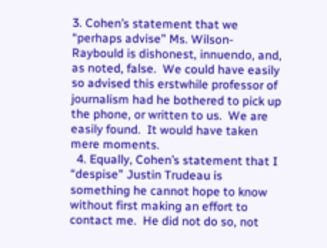3. Cohen’s statement that we “perhaps advise” Ms. Wilson-Raybould is dishonest, innuendo, and, as noted, false.  We could have easily so advised this erstwhile professor of journalism had he bothered to pick up the phone, or written to us.  We are easily found.  It would have taken mere moments.
  4. Equally, Cohen’s statement that I “despise” Justin Trudeau is something he cannot hope to know without first making an effort to contact me.  He did not do so, not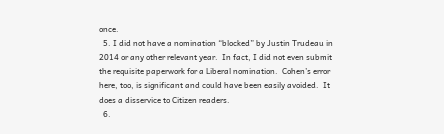once.
  5. I did not have a nomination “blocked” by Justin Trudeau in 2014 or any other relevant year.  In fact, I did not even submit the requisite paperwork for a Liberal nomination.  Cohen’s error here, too, is significant and could have been easily avoided.  It does a disservice to Citizen readers.
  6.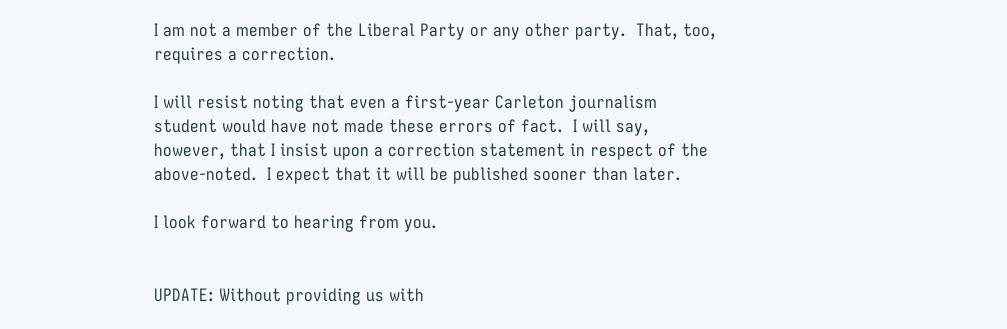I am not a member of the Liberal Party or any other party.  That, too, requires a correction.

I will resist noting that even a first-year Carleton journalism student would have not made these errors of fact.  I will say, however, that I insist upon a correction statement in respect of the above-noted.  I expect that it will be published sooner than later.

I look forward to hearing from you.


UPDATE: Without providing us with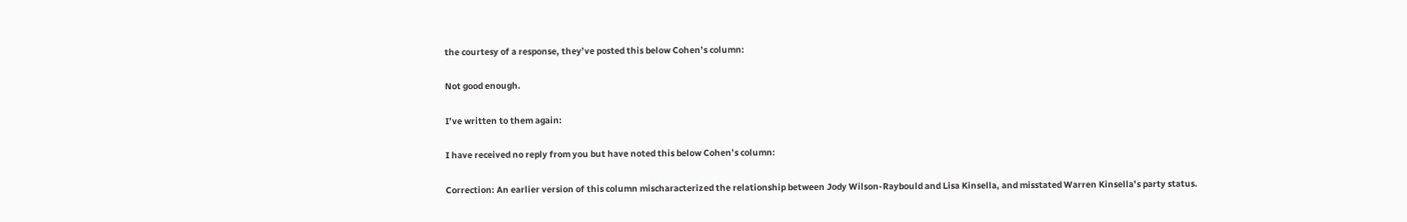the courtesy of a response, they’ve posted this below Cohen’s column:

Not good enough.

I’ve written to them again:

I have received no reply from you but have noted this below Cohen’s column:

Correction: An earlier version of this column mischaracterized the relationship between Jody Wilson-Raybould and Lisa Kinsella, and misstated Warren Kinsella’s party status.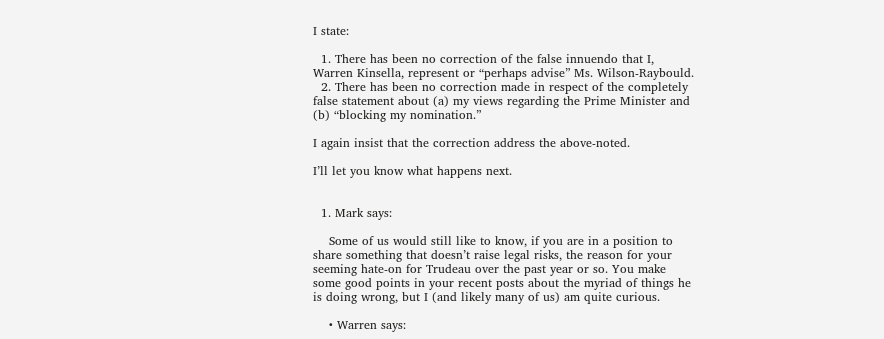I state:

  1. There has been no correction of the false innuendo that I, Warren Kinsella, represent or “perhaps advise” Ms. Wilson-Raybould.
  2. There has been no correction made in respect of the completely false statement about (a) my views regarding the Prime Minister and (b) “blocking my nomination.”

I again insist that the correction address the above-noted.

I’ll let you know what happens next.


  1. Mark says:

    Some of us would still like to know, if you are in a position to share something that doesn’t raise legal risks, the reason for your seeming hate-on for Trudeau over the past year or so. You make some good points in your recent posts about the myriad of things he is doing wrong, but I (and likely many of us) am quite curious.

    • Warren says: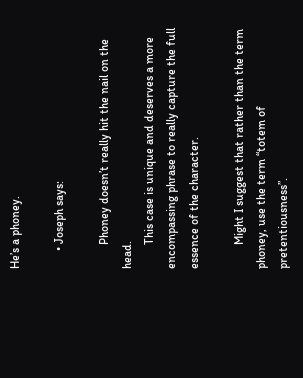He’s a phoney.

      • Joseph says:

        Phoney doesn’t really hit the nail on the head.
        This case is unique and deserves a more encompassing phrase to really capture the full essence of the character.

        Might I suggest that rather than the term phoney, use the term “totem of pretentiousness”.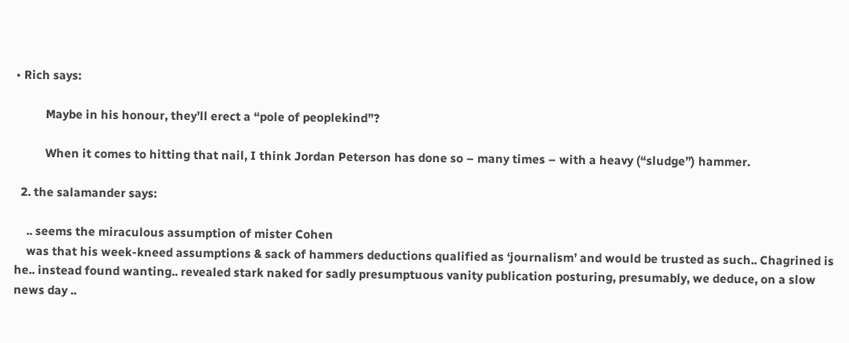• Rich says:

          Maybe in his honour, they’ll erect a “pole of peoplekind”?

          When it comes to hitting that nail, I think Jordan Peterson has done so – many times – with a heavy (“sludge”) hammer.

  2. the salamander says:

    .. seems the miraculous assumption of mister Cohen
    was that his week-kneed assumptions & sack of hammers deductions qualified as ‘journalism’ and would be trusted as such.. Chagrined is he.. instead found wanting.. revealed stark naked for sadly presumptuous vanity publication posturing, presumably, we deduce, on a slow news day ..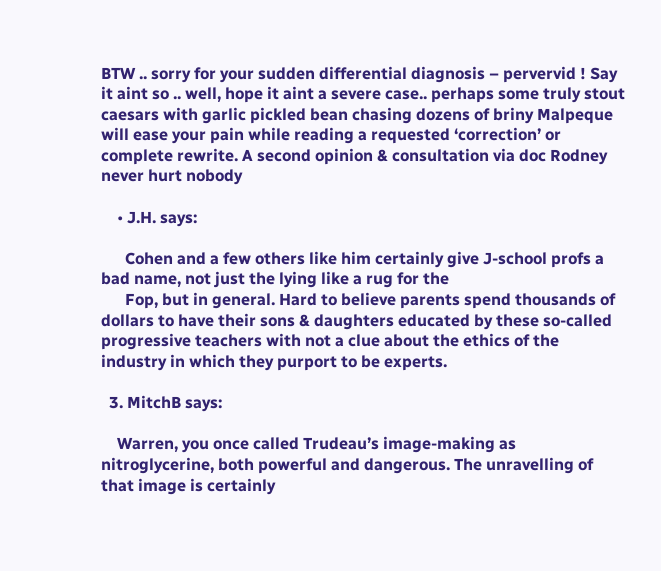BTW .. sorry for your sudden differential diagnosis – pervervid ! Say it aint so .. well, hope it aint a severe case.. perhaps some truly stout caesars with garlic pickled bean chasing dozens of briny Malpeque will ease your pain while reading a requested ‘correction’ or complete rewrite. A second opinion & consultation via doc Rodney never hurt nobody

    • J.H. says:

      Cohen and a few others like him certainly give J-school profs a bad name, not just the lying like a rug for the
      Fop, but in general. Hard to believe parents spend thousands of dollars to have their sons & daughters educated by these so-called progressive teachers with not a clue about the ethics of the industry in which they purport to be experts.

  3. MitchB says:

    Warren, you once called Trudeau’s image-making as nitroglycerine, both powerful and dangerous. The unravelling of that image is certainly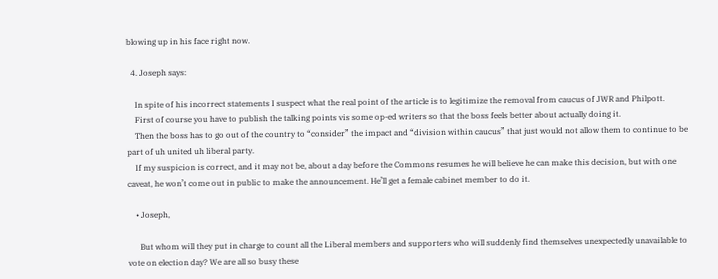blowing up in his face right now.

  4. Joseph says:

    In spite of his incorrect statements I suspect what the real point of the article is to legitimize the removal from caucus of JWR and Philpott.
    First of course you have to publish the talking points vis some op-ed writers so that the boss feels better about actually doing it.
    Then the boss has to go out of the country to “consider” the impact and “division within caucus” that just would not allow them to continue to be part of uh united uh liberal party.
    If my suspicion is correct, and it may not be, about a day before the Commons resumes he will believe he can make this decision, but with one caveat, he won’t come out in public to make the announcement. He’ll get a female cabinet member to do it.

    • Joseph,

      But whom will they put in charge to count all the Liberal members and supporters who will suddenly find themselves unexpectedly unavailable to vote on election day? We are all so busy these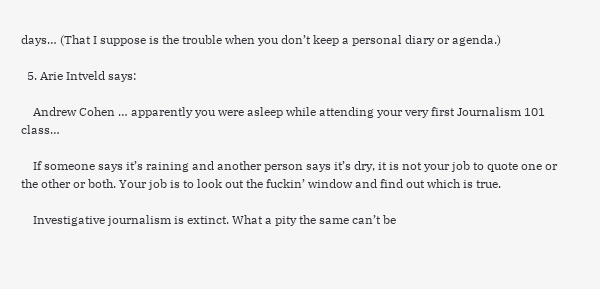days… (That I suppose is the trouble when you don’t keep a personal diary or agenda.)

  5. Arie Intveld says:

    Andrew Cohen … apparently you were asleep while attending your very first Journalism 101 class…

    If someone says it’s raining and another person says it’s dry, it is not your job to quote one or the other or both. Your job is to look out the fuckin’ window and find out which is true.

    Investigative journalism is extinct. What a pity the same can’t be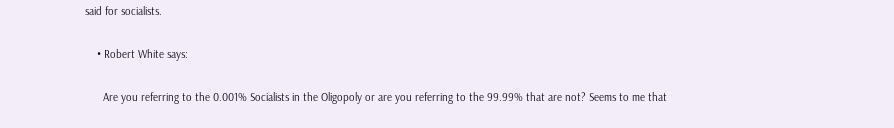said for socialists.

    • Robert White says:

      Are you referring to the 0.001% Socialists in the Oligopoly or are you referring to the 99.99% that are not? Seems to me that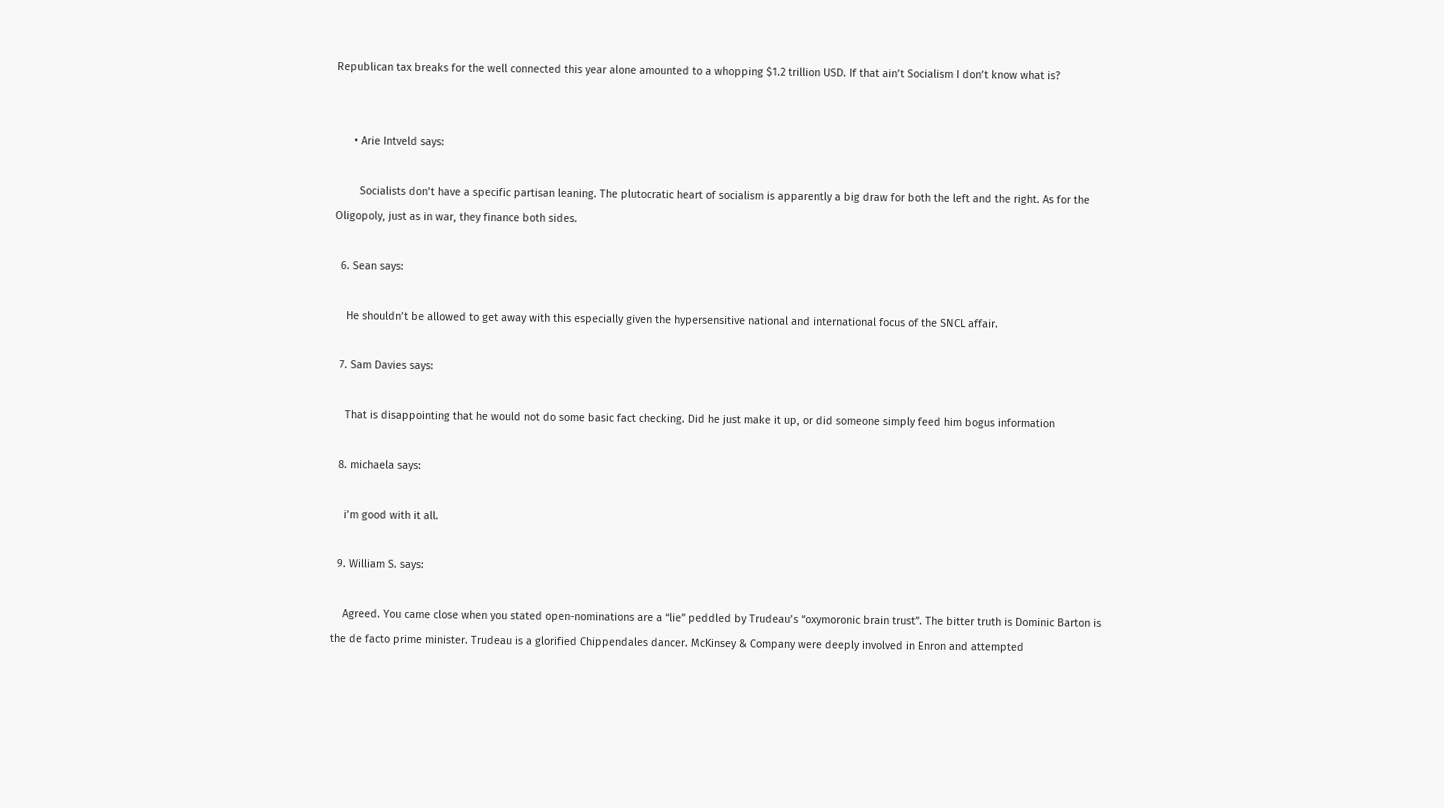Republican tax breaks for the well connected this year alone amounted to a whopping $1.2 trillion USD. If that ain’t Socialism I don’t know what is?


      • Arie Intveld says:

        Socialists don’t have a specific partisan leaning. The plutocratic heart of socialism is apparently a big draw for both the left and the right. As for the Oligopoly, just as in war, they finance both sides.

  6. Sean says:

    He shouldn’t be allowed to get away with this especially given the hypersensitive national and international focus of the SNCL affair.

  7. Sam Davies says:

    That is disappointing that he would not do some basic fact checking. Did he just make it up, or did someone simply feed him bogus information

  8. michaela says:

    i’m good with it all.

  9. William S. says:

    Agreed. You came close when you stated open-nominations are a “lie” peddled by Trudeau’s “oxymoronic brain trust”. The bitter truth is Dominic Barton is the de facto prime minister. Trudeau is a glorified Chippendales dancer. McKinsey & Company were deeply involved in Enron and attempted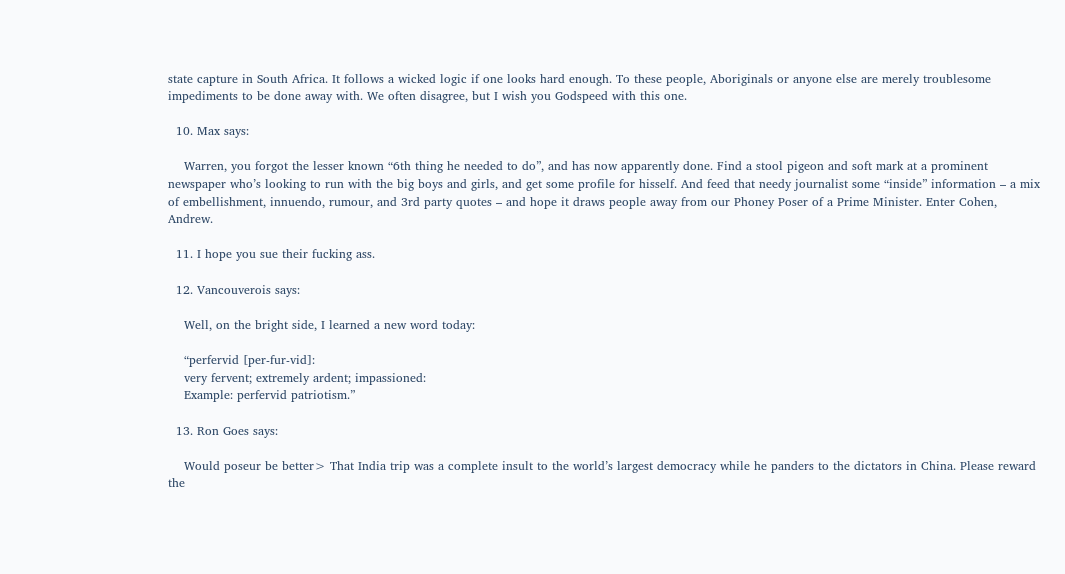state capture in South Africa. It follows a wicked logic if one looks hard enough. To these people, Aboriginals or anyone else are merely troublesome impediments to be done away with. We often disagree, but I wish you Godspeed with this one.

  10. Max says:

    Warren, you forgot the lesser known “6th thing he needed to do”, and has now apparently done. Find a stool pigeon and soft mark at a prominent newspaper who’s looking to run with the big boys and girls, and get some profile for hisself. And feed that needy journalist some “inside” information – a mix of embellishment, innuendo, rumour, and 3rd party quotes – and hope it draws people away from our Phoney Poser of a Prime Minister. Enter Cohen, Andrew.

  11. I hope you sue their fucking ass.

  12. Vancouverois says:

    Well, on the bright side, I learned a new word today:

    “perfervid [per-fur-vid]:
    very fervent; extremely ardent; impassioned:
    Example: perfervid patriotism.”

  13. Ron Goes says:

    Would poseur be better> That India trip was a complete insult to the world’s largest democracy while he panders to the dictators in China. Please reward the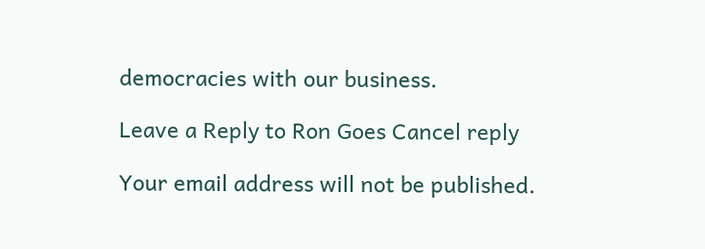democracies with our business.

Leave a Reply to Ron Goes Cancel reply

Your email address will not be published.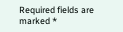Required fields are marked *